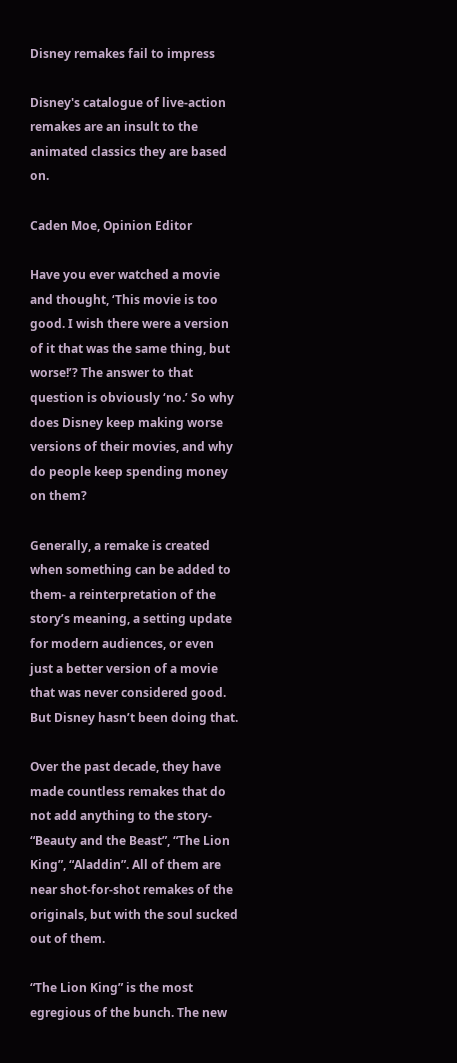Disney remakes fail to impress

Disney's catalogue of live-action remakes are an insult to the animated classics they are based on.

Caden Moe, Opinion Editor

Have you ever watched a movie and thought, ‘This movie is too good. I wish there were a version of it that was the same thing, but worse!’? The answer to that question is obviously ‘no.’ So why does Disney keep making worse versions of their movies, and why do people keep spending money on them?

Generally, a remake is created when something can be added to them- a reinterpretation of the story’s meaning, a setting update for modern audiences, or even just a better version of a movie that was never considered good. But Disney hasn’t been doing that.

Over the past decade, they have made countless remakes that do not add anything to the story- “Beauty and the Beast”, “The Lion King”, “Aladdin”. All of them are near shot-for-shot remakes of the originals, but with the soul sucked out of them.

“The Lion King” is the most egregious of the bunch. The new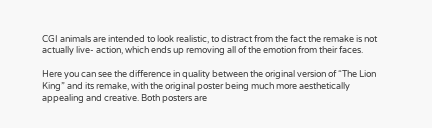CGI animals are intended to look realistic, to distract from the fact the remake is not actually live- action, which ends up removing all of the emotion from their faces.

Here you can see the difference in quality between the original version of “The Lion King” and its remake, with the original poster being much more aesthetically appealing and creative. Both posters are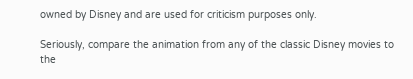owned by Disney and are used for criticism purposes only.

Seriously, compare the animation from any of the classic Disney movies to the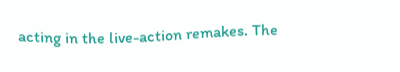acting in the live-action remakes. The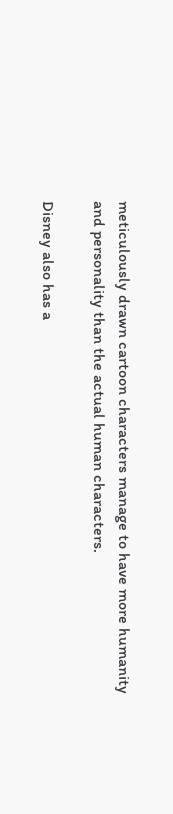meticulously drawn cartoon characters manage to have more humanity and personality than the actual human characters.

Disney also has a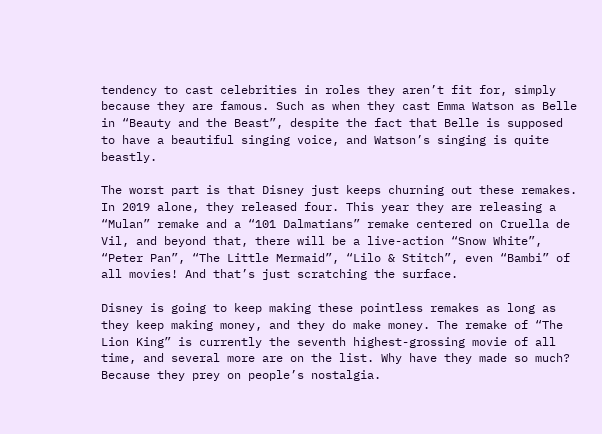tendency to cast celebrities in roles they aren’t fit for, simply because they are famous. Such as when they cast Emma Watson as Belle in “Beauty and the Beast”, despite the fact that Belle is supposed to have a beautiful singing voice, and Watson’s singing is quite beastly.

The worst part is that Disney just keeps churning out these remakes. In 2019 alone, they released four. This year they are releasing a “Mulan” remake and a “101 Dalmatians” remake centered on Cruella de Vil, and beyond that, there will be a live-action “Snow White”, “Peter Pan”, “The Little Mermaid”, “Lilo & Stitch”, even “Bambi” of all movies! And that’s just scratching the surface.

Disney is going to keep making these pointless remakes as long as they keep making money, and they do make money. The remake of “The Lion King” is currently the seventh highest-grossing movie of all time, and several more are on the list. Why have they made so much? Because they prey on people’s nostalgia.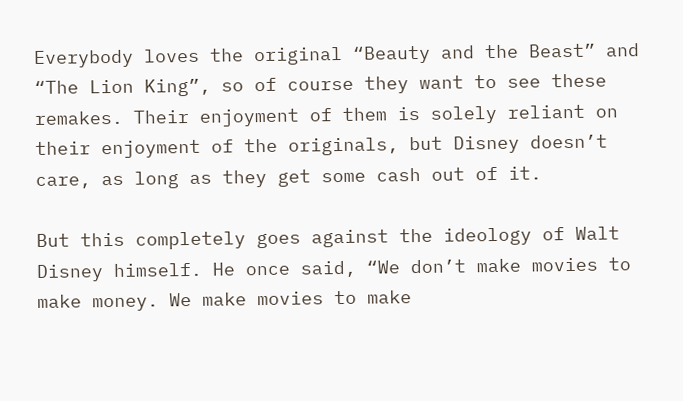Everybody loves the original “Beauty and the Beast” and “The Lion King”, so of course they want to see these remakes. Their enjoyment of them is solely reliant on their enjoyment of the originals, but Disney doesn’t care, as long as they get some cash out of it.

But this completely goes against the ideology of Walt Disney himself. He once said, “We don’t make movies to make money. We make movies to make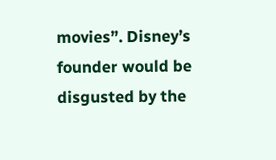movies”. Disney’s founder would be disgusted by the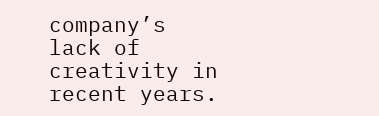company’s lack of creativity in recent years.